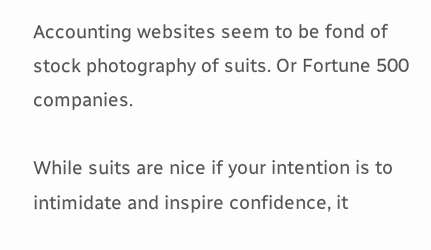Accounting websites seem to be fond of stock photography of suits. Or Fortune 500 companies.

While suits are nice if your intention is to intimidate and inspire confidence, it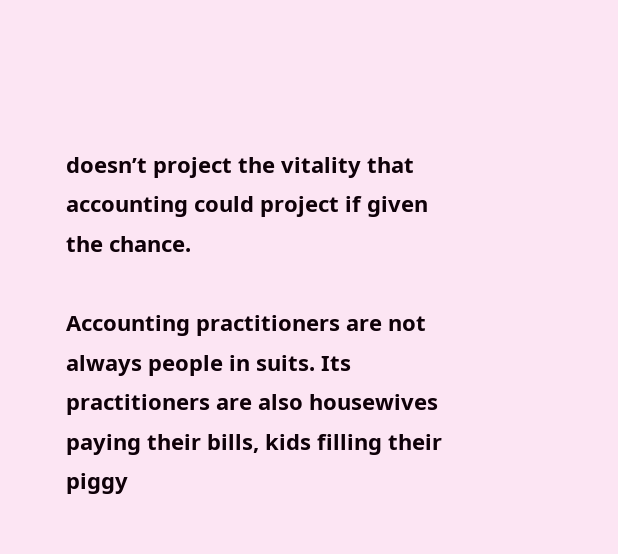doesn’t project the vitality that accounting could project if given the chance.

Accounting practitioners are not always people in suits. Its practitioners are also housewives paying their bills, kids filling their piggy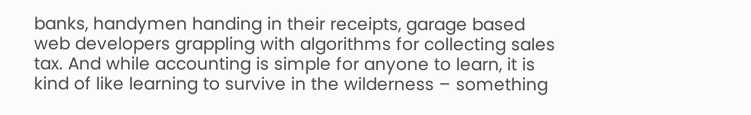banks, handymen handing in their receipts, garage based web developers grappling with algorithms for collecting sales tax. And while accounting is simple for anyone to learn, it is kind of like learning to survive in the wilderness – something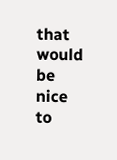that would be nice to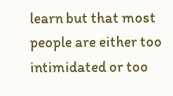learn but that most people are either too intimidated or too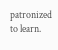patronized to learn.